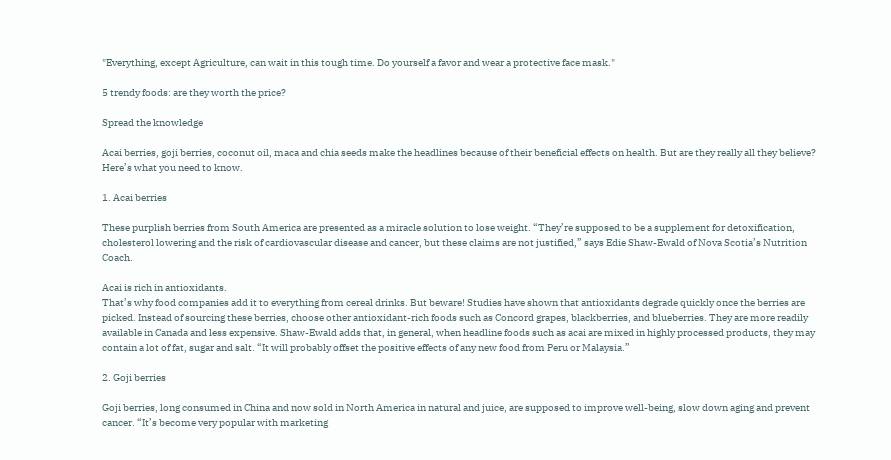"Everything, except Agriculture, can wait in this tough time. Do yourself a favor and wear a protective face mask."

5 trendy foods: are they worth the price?

Spread the knowledge

Acai berries, goji berries, coconut oil, maca and chia seeds make the headlines because of their beneficial effects on health. But are they really all they believe? Here’s what you need to know.

1. Acai berries

These purplish berries from South America are presented as a miracle solution to lose weight. “They’re supposed to be a supplement for detoxification, cholesterol lowering and the risk of cardiovascular disease and cancer, but these claims are not justified,” says Edie Shaw-Ewald of Nova Scotia’s Nutrition Coach.

Acai is rich in antioxidants.
That’s why food companies add it to everything from cereal drinks. But beware! Studies have shown that antioxidants degrade quickly once the berries are picked. Instead of sourcing these berries, choose other antioxidant-rich foods such as Concord grapes, blackberries, and blueberries. They are more readily available in Canada and less expensive. Shaw-Ewald adds that, in general, when headline foods such as acai are mixed in highly processed products, they may contain a lot of fat, sugar and salt. “It will probably offset the positive effects of any new food from Peru or Malaysia.”

2. Goji berries

Goji berries, long consumed in China and now sold in North America in natural and juice, are supposed to improve well-being, slow down aging and prevent cancer. “It’s become very popular with marketing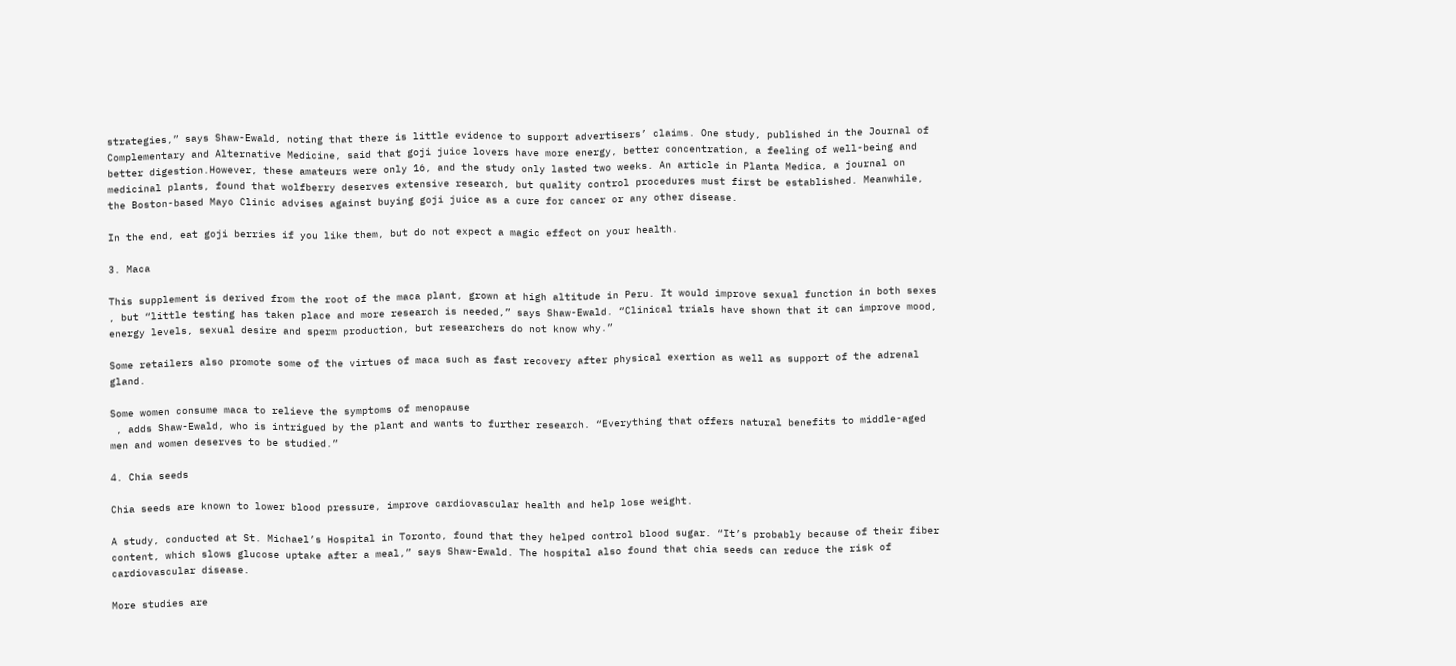strategies,” says Shaw-Ewald, noting that there is little evidence to support advertisers’ claims. One study, published in the Journal of Complementary and Alternative Medicine, said that goji juice lovers have more energy, better concentration, a feeling of well-being and better digestion.However, these amateurs were only 16, and the study only lasted two weeks. An article in Planta Medica, a journal on medicinal plants, found that wolfberry deserves extensive research, but quality control procedures must first be established. Meanwhile, the Boston-based Mayo Clinic advises against buying goji juice as a cure for cancer or any other disease.

In the end, eat goji berries if you like them, but do not expect a magic effect on your health.

3. Maca

This supplement is derived from the root of the maca plant, grown at high altitude in Peru. It would improve sexual function in both sexes , but “little testing has taken place and more research is needed,” says Shaw-Ewald. “Clinical trials have shown that it can improve mood, energy levels, sexual desire and sperm production, but researchers do not know why.”

Some retailers also promote some of the virtues of maca such as fast recovery after physical exertion as well as support of the adrenal gland.

Some women consume maca to relieve the symptoms of menopause
 , adds Shaw-Ewald, who is intrigued by the plant and wants to further research. “Everything that offers natural benefits to middle-aged men and women deserves to be studied.”

4. Chia seeds

Chia seeds are known to lower blood pressure, improve cardiovascular health and help lose weight.

A study, conducted at St. Michael’s Hospital in Toronto, found that they helped control blood sugar. “It’s probably because of their fiber content, which slows glucose uptake after a meal,” says Shaw-Ewald. The hospital also found that chia seeds can reduce the risk of cardiovascular disease.

More studies are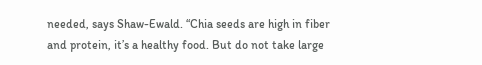needed, says Shaw-Ewald. “Chia seeds are high in fiber and protein, it’s a healthy food. But do not take large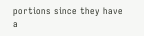portions since they have a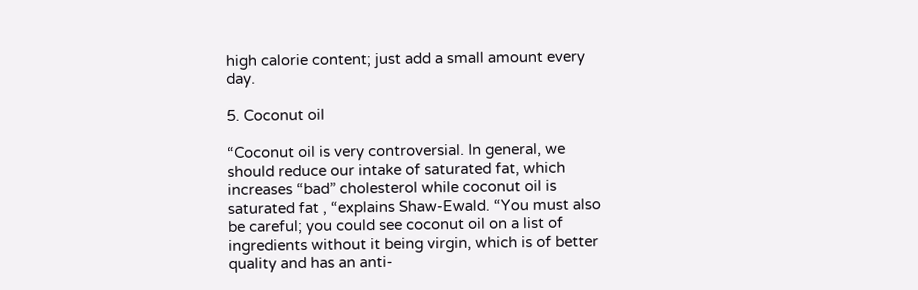high calorie content; just add a small amount every day.

5. Coconut oil

“Coconut oil is very controversial. In general, we should reduce our intake of saturated fat, which increases “bad” cholesterol while coconut oil is saturated fat , “explains Shaw-Ewald. “You must also be careful; you could see coconut oil on a list of ingredients without it being virgin, which is of better quality and has an anti-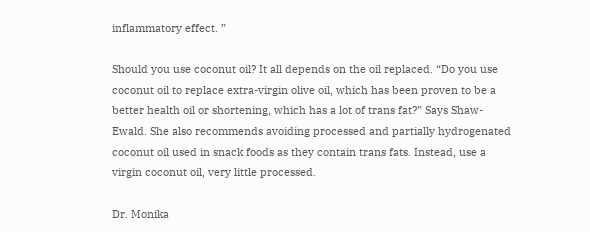inflammatory effect. ”

Should you use coconut oil? It all depends on the oil replaced. “Do you use coconut oil to replace extra-virgin olive oil, which has been proven to be a better health oil or shortening, which has a lot of trans fat?” Says Shaw- Ewald. She also recommends avoiding processed and partially hydrogenated coconut oil used in snack foods as they contain trans fats. Instead, use a virgin coconut oil, very little processed.

Dr. Monika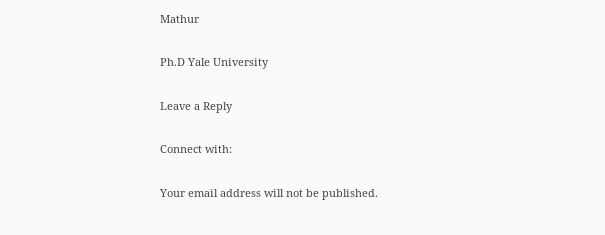Mathur

Ph.D Yale University

Leave a Reply

Connect with:

Your email address will not be published.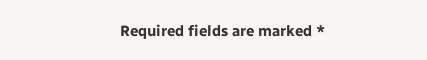Required fields are marked *